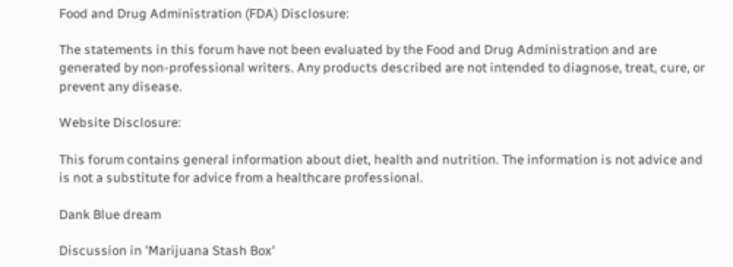Food and Drug Administration (FDA) Disclosure:

The statements in this forum have not been evaluated by the Food and Drug Administration and are generated by non-professional writers. Any products described are not intended to diagnose, treat, cure, or prevent any disease.

Website Disclosure:

This forum contains general information about diet, health and nutrition. The information is not advice and is not a substitute for advice from a healthcare professional.

Dank Blue dream

Discussion in 'Marijuana Stash Box'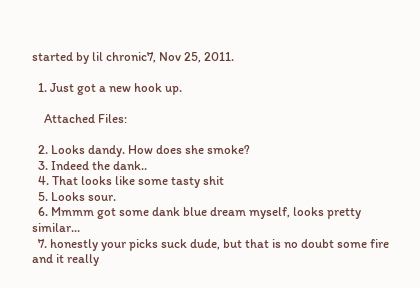started by lil chronic7, Nov 25, 2011.

  1. Just got a new hook up.

    Attached Files:

  2. Looks dandy. How does she smoke?
  3. Indeed the dank..
  4. That looks like some tasty shit
  5. Looks sour.
  6. Mmmm got some dank blue dream myself, looks pretty similar...
  7. honestly your picks suck dude, but that is no doubt some fire and it really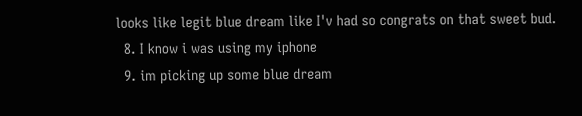looks like legit blue dream like I'v had so congrats on that sweet bud.
  8. I know i was using my iphone
  9. im picking up some blue dream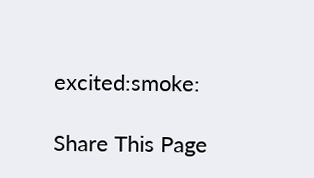excited:smoke:

Share This Page